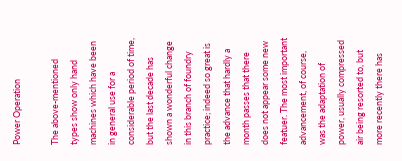Power Operation

The above-mentioned types show only hand machines which have been in general use for a considerable period of time, but the last decade has shown a wonderful change in this branch of foundry practice; indeed so great is the advance that hardly a month passes that there does not appear some new featuer. The most important advancement, of course, was the adaptation of power, usually compressed air being resorted to, but more recently there has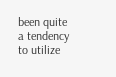been quite a tendency to utilize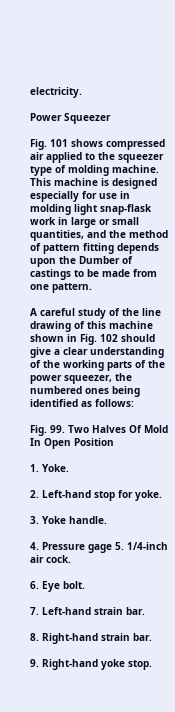electricity.

Power Squeezer

Fig. 101 shows compressed air applied to the squeezer type of molding machine. This machine is designed especially for use in molding light snap-flask work in large or small quantities, and the method of pattern fitting depends upon the Dumber of castings to be made from one pattern.

A careful study of the line drawing of this machine shown in Fig. 102 should give a clear understanding of the working parts of the power squeezer, the numbered ones being identified as follows:

Fig. 99. Two Halves Of Mold In Open Position

1. Yoke.

2. Left-hand stop for yoke.

3. Yoke handle.

4. Pressure gage 5. 1/4-inch air cock.

6. Eye bolt.

7. Left-hand strain bar.

8. Right-hand strain bar.

9. Right-hand yoke stop.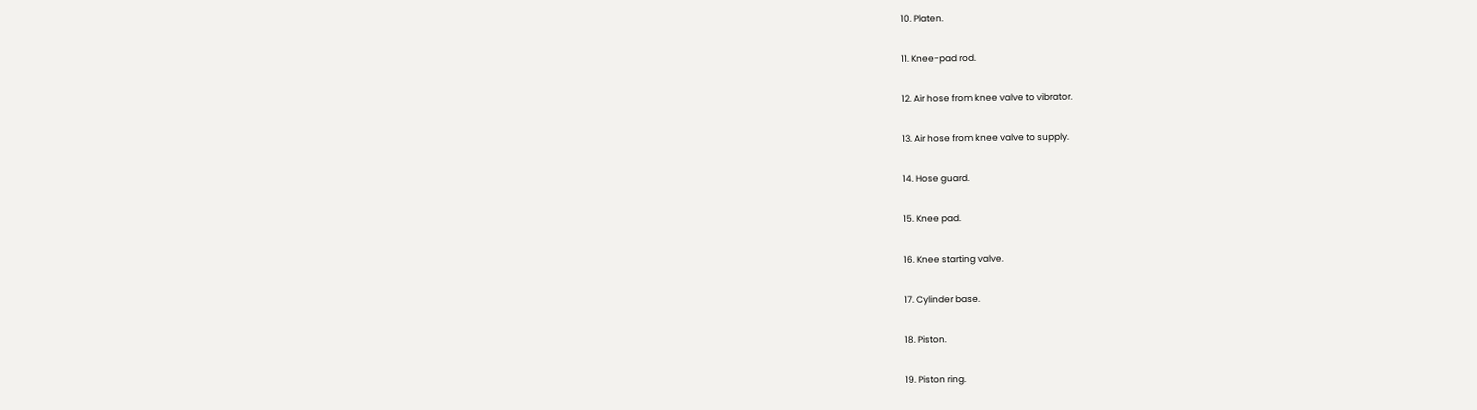10. Platen.

11. Knee-pad rod.

12. Air hose from knee valve to vibrator.

13. Air hose from knee valve to supply.

14. Hose guard.

15. Knee pad.

16. Knee starting valve.

17. Cylinder base.

18. Piston.

19. Piston ring.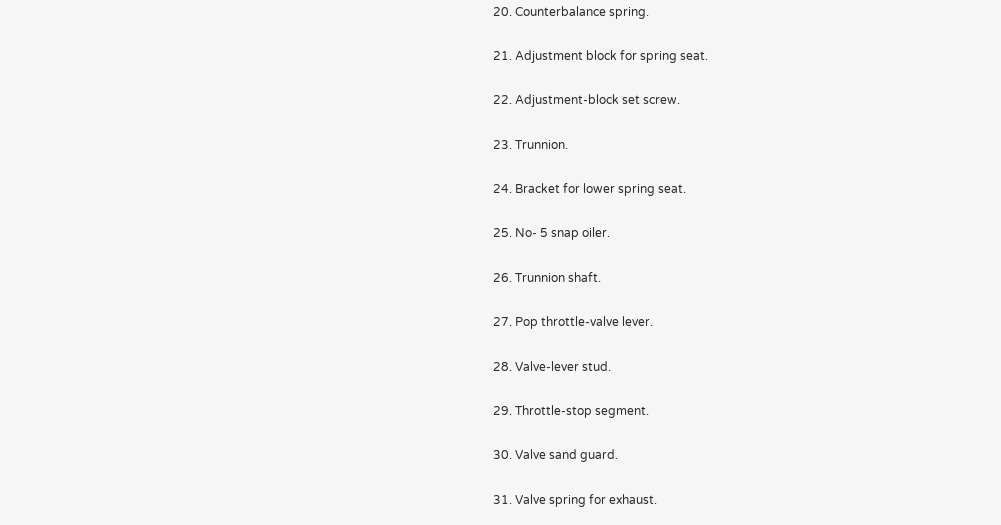20. Counterbalance spring.

21. Adjustment block for spring seat.

22. Adjustment-block set screw.

23. Trunnion.

24. Bracket for lower spring seat.

25. No- 5 snap oiler.

26. Trunnion shaft.

27. Pop throttle-valve lever.

28. Valve-lever stud.

29. Throttle-stop segment.

30. Valve sand guard.

31. Valve spring for exhaust.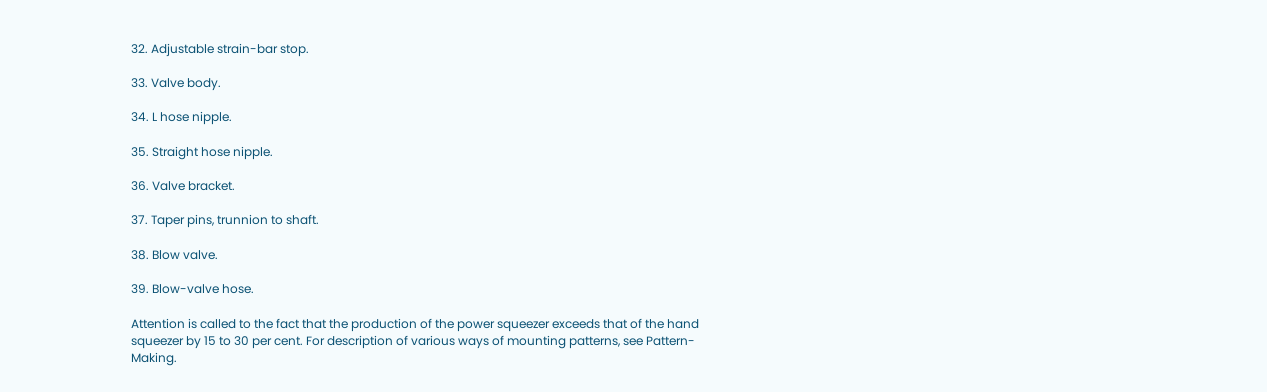32. Adjustable strain-bar stop.

33. Valve body.

34. L hose nipple.

35. Straight hose nipple.

36. Valve bracket.

37. Taper pins, trunnion to shaft.

38. Blow valve.

39. Blow-valve hose.

Attention is called to the fact that the production of the power squeezer exceeds that of the hand squeezer by 15 to 30 per cent. For description of various ways of mounting patterns, see Pattern-Making.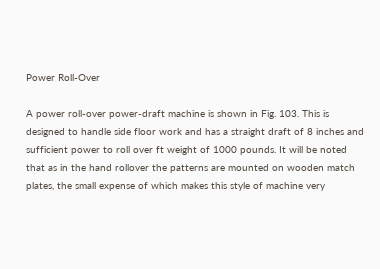Power Roll-Over

A power roll-over power-draft machine is shown in Fig. 103. This is designed to handle side floor work and has a straight draft of 8 inches and sufficient power to roll over ft weight of 1000 pounds. It will be noted that as in the hand rollover the patterns are mounted on wooden match plates, the small expense of which makes this style of machine very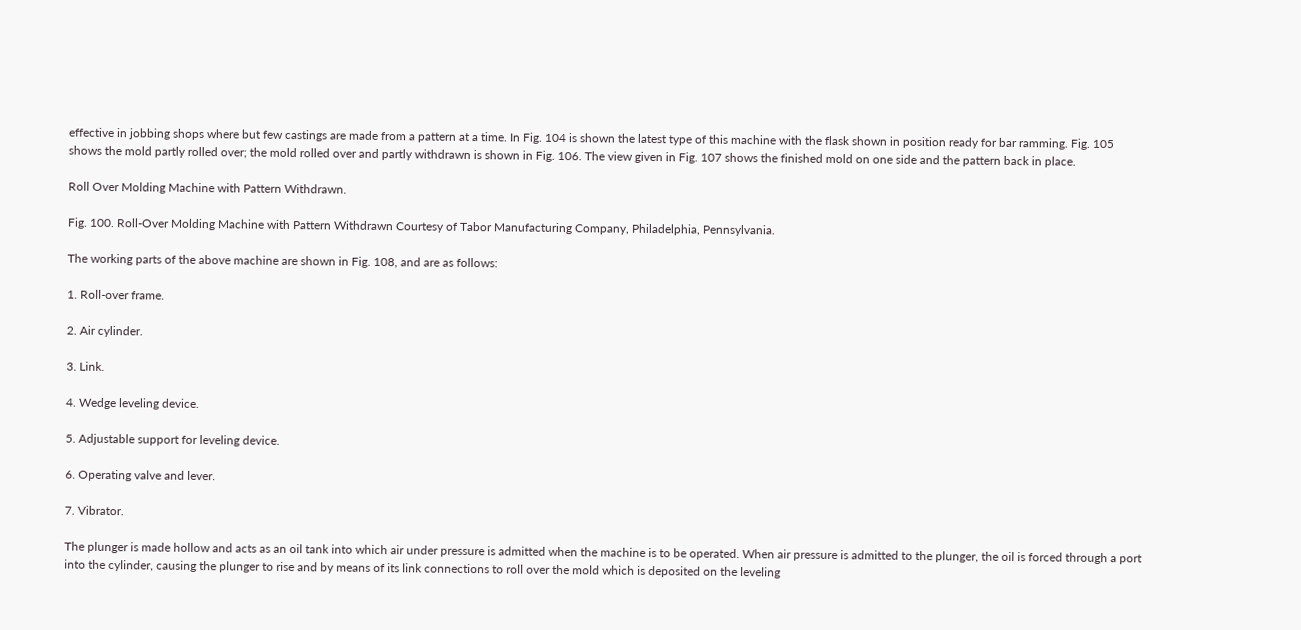effective in jobbing shops where but few castings are made from a pattern at a time. In Fig. 104 is shown the latest type of this machine with the flask shown in position ready for bar ramming. Fig. 105 shows the mold partly rolled over; the mold rolled over and partly withdrawn is shown in Fig. 106. The view given in Fig. 107 shows the finished mold on one side and the pattern back in place.

Roll Over Molding Machine with Pattern Withdrawn.

Fig. 100. Roll-Over Molding Machine with Pattern Withdrawn Courtesy of Tabor Manufacturing Company, Philadelphia, Pennsylvania.

The working parts of the above machine are shown in Fig. 108, and are as follows:

1. Roll-over frame.

2. Air cylinder.

3. Link.

4. Wedge leveling device.

5. Adjustable support for leveling device.

6. Operating valve and lever.

7. Vibrator.

The plunger is made hollow and acts as an oil tank into which air under pressure is admitted when the machine is to be operated. When air pressure is admitted to the plunger, the oil is forced through a port into the cylinder, causing the plunger to rise and by means of its link connections to roll over the mold which is deposited on the leveling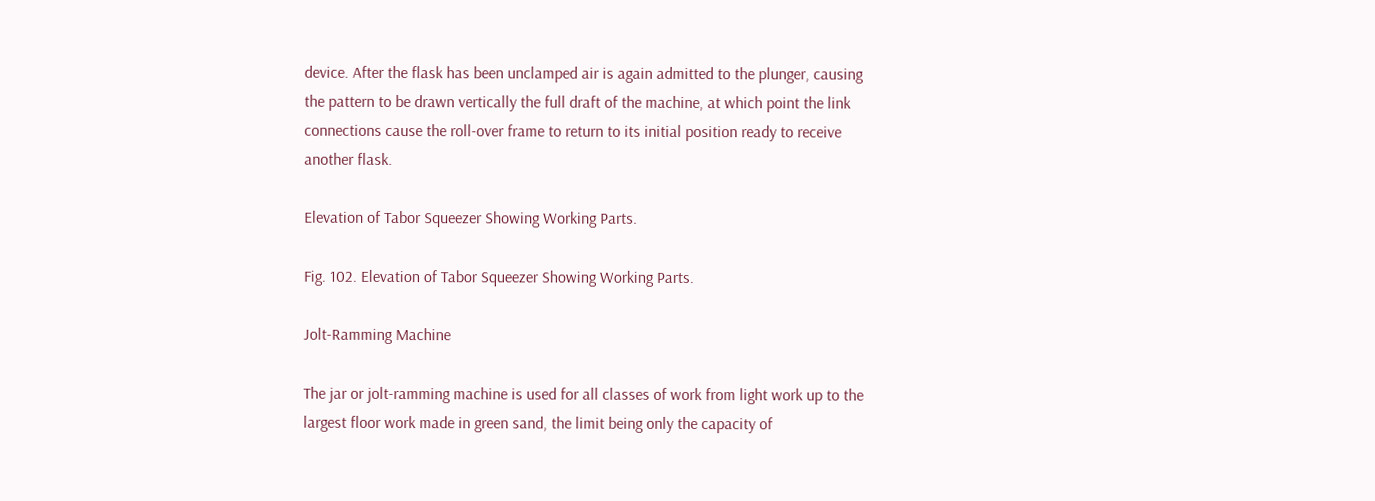device. After the flask has been unclamped air is again admitted to the plunger, causing the pattern to be drawn vertically the full draft of the machine, at which point the link connections cause the roll-over frame to return to its initial position ready to receive another flask.

Elevation of Tabor Squeezer Showing Working Parts.

Fig. 102. Elevation of Tabor Squeezer Showing Working Parts.

Jolt-Ramming Machine

The jar or jolt-ramming machine is used for all classes of work from light work up to the largest floor work made in green sand, the limit being only the capacity of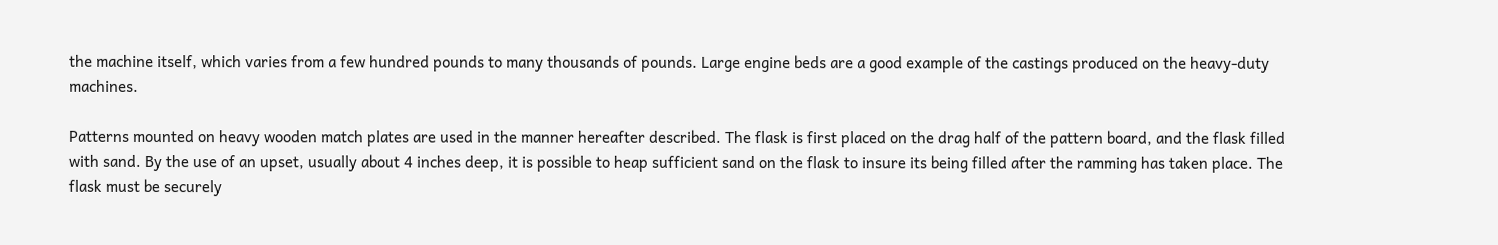the machine itself, which varies from a few hundred pounds to many thousands of pounds. Large engine beds are a good example of the castings produced on the heavy-duty machines.

Patterns mounted on heavy wooden match plates are used in the manner hereafter described. The flask is first placed on the drag half of the pattern board, and the flask filled with sand. By the use of an upset, usually about 4 inches deep, it is possible to heap sufficient sand on the flask to insure its being filled after the ramming has taken place. The flask must be securely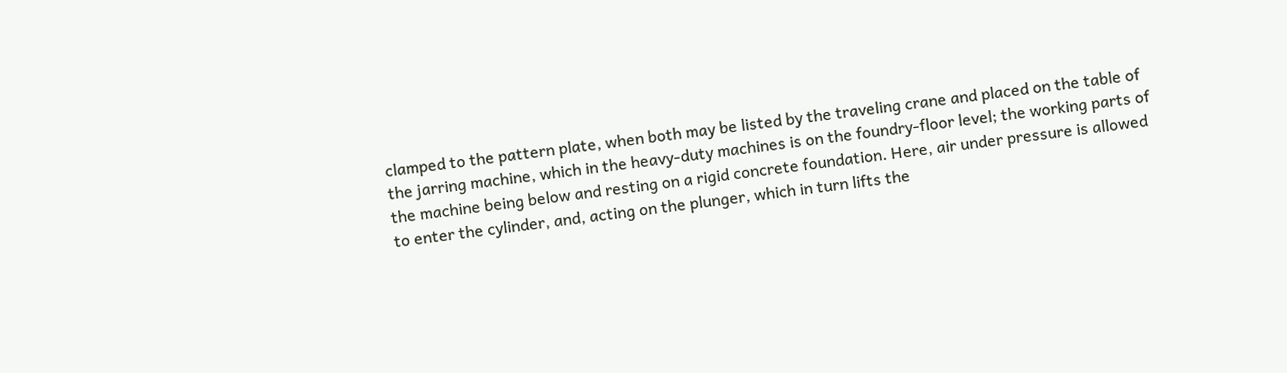clamped to the pattern plate, when both may be listed by the traveling crane and placed on the table of the jarring machine, which in the heavy-duty machines is on the foundry-floor level; the working parts of the machine being below and resting on a rigid concrete foundation. Here, air under pressure is allowed to enter the cylinder, and, acting on the plunger, which in turn lifts the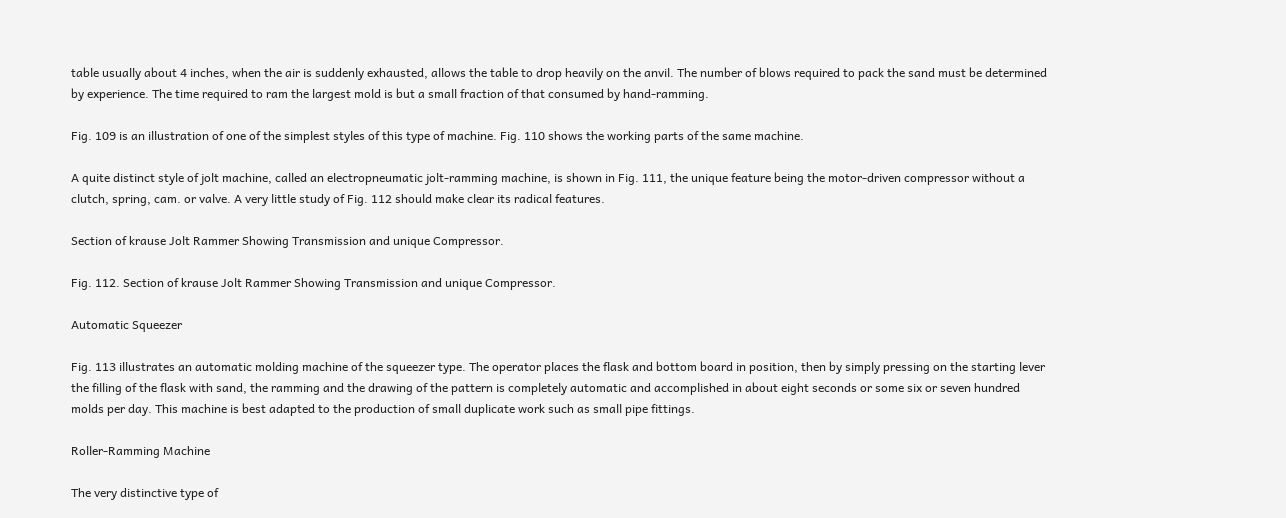table usually about 4 inches, when the air is suddenly exhausted, allows the table to drop heavily on the anvil. The number of blows required to pack the sand must be determined by experience. The time required to ram the largest mold is but a small fraction of that consumed by hand-ramming.

Fig. 109 is an illustration of one of the simplest styles of this type of machine. Fig. 110 shows the working parts of the same machine.

A quite distinct style of jolt machine, called an electropneumatic jolt-ramming machine, is shown in Fig. 111, the unique feature being the motor-driven compressor without a clutch, spring, cam. or valve. A very little study of Fig. 112 should make clear its radical features.

Section of krause Jolt Rammer Showing Transmission and unique Compressor.

Fig. 112. Section of krause Jolt Rammer Showing Transmission and unique Compressor.

Automatic Squeezer

Fig. 113 illustrates an automatic molding machine of the squeezer type. The operator places the flask and bottom board in position, then by simply pressing on the starting lever the filling of the flask with sand, the ramming and the drawing of the pattern is completely automatic and accomplished in about eight seconds or some six or seven hundred molds per day. This machine is best adapted to the production of small duplicate work such as small pipe fittings.

Roller-Ramming Machine

The very distinctive type of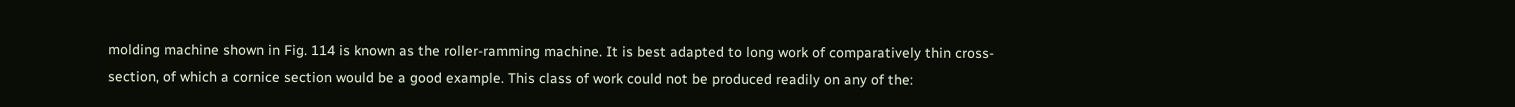molding machine shown in Fig. 114 is known as the roller-ramming machine. It is best adapted to long work of comparatively thin cross-section, of which a cornice section would be a good example. This class of work could not be produced readily on any of the: